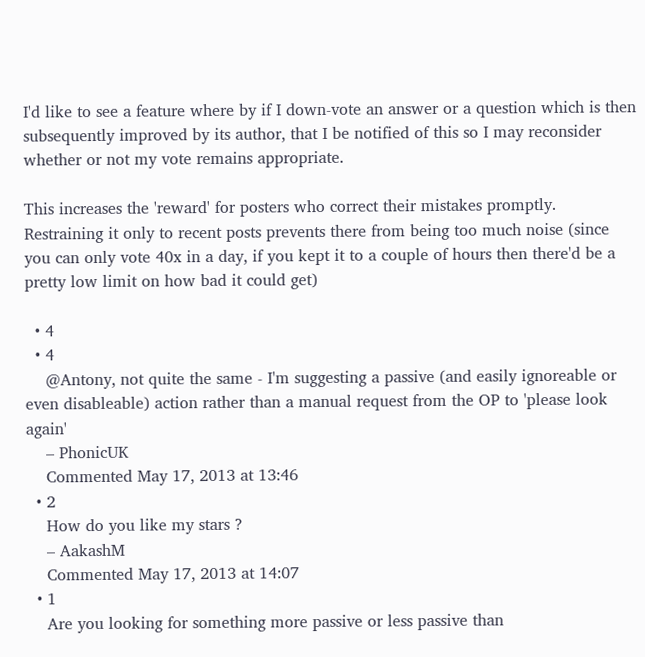I'd like to see a feature where by if I down-vote an answer or a question which is then subsequently improved by its author, that I be notified of this so I may reconsider whether or not my vote remains appropriate.

This increases the 'reward' for posters who correct their mistakes promptly. Restraining it only to recent posts prevents there from being too much noise (since you can only vote 40x in a day, if you kept it to a couple of hours then there'd be a pretty low limit on how bad it could get)

  • 4
  • 4
    @Antony, not quite the same - I'm suggesting a passive (and easily ignoreable or even disableable) action rather than a manual request from the OP to 'please look again'
    – PhonicUK
    Commented May 17, 2013 at 13:46
  • 2
    How do you like my stars ?
    – AakashM
    Commented May 17, 2013 at 14:07
  • 1
    Are you looking for something more passive or less passive than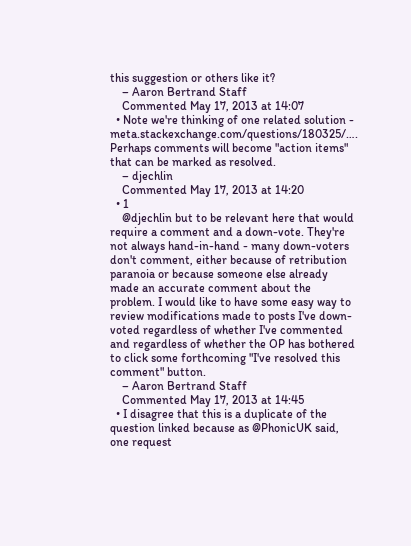this suggestion or others like it?
    – Aaron Bertrand Staff
    Commented May 17, 2013 at 14:07
  • Note we're thinking of one related solution - meta.stackexchange.com/questions/180325/…. Perhaps comments will become "action items" that can be marked as resolved.
    – djechlin
    Commented May 17, 2013 at 14:20
  • 1
    @djechlin but to be relevant here that would require a comment and a down-vote. They're not always hand-in-hand - many down-voters don't comment, either because of retribution paranoia or because someone else already made an accurate comment about the problem. I would like to have some easy way to review modifications made to posts I've down-voted regardless of whether I've commented and regardless of whether the OP has bothered to click some forthcoming "I've resolved this comment" button.
    – Aaron Bertrand Staff
    Commented May 17, 2013 at 14:45
  • I disagree that this is a duplicate of the question linked because as @PhonicUK said, one request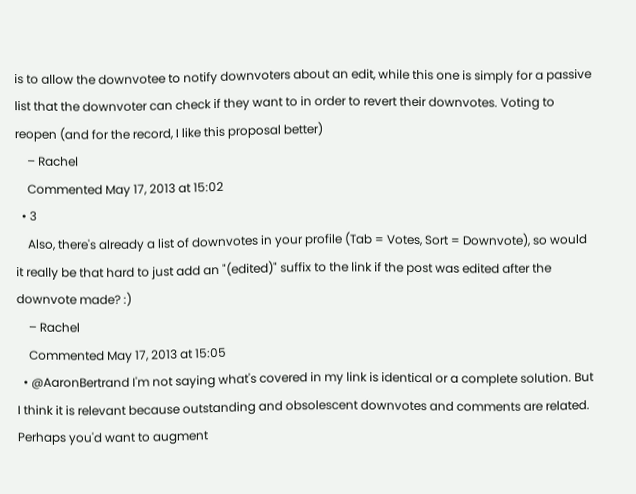is to allow the downvotee to notify downvoters about an edit, while this one is simply for a passive list that the downvoter can check if they want to in order to revert their downvotes. Voting to reopen (and for the record, I like this proposal better)
    – Rachel
    Commented May 17, 2013 at 15:02
  • 3
    Also, there's already a list of downvotes in your profile (Tab = Votes, Sort = Downvote), so would it really be that hard to just add an "(edited)" suffix to the link if the post was edited after the downvote made? :)
    – Rachel
    Commented May 17, 2013 at 15:05
  • @AaronBertrand I'm not saying what's covered in my link is identical or a complete solution. But I think it is relevant because outstanding and obsolescent downvotes and comments are related. Perhaps you'd want to augment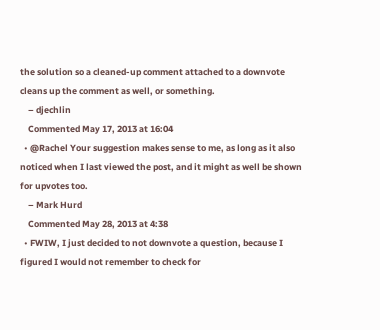the solution so a cleaned-up comment attached to a downvote cleans up the comment as well, or something.
    – djechlin
    Commented May 17, 2013 at 16:04
  • @Rachel Your suggestion makes sense to me, as long as it also noticed when I last viewed the post, and it might as well be shown for upvotes too.
    – Mark Hurd
    Commented May 28, 2013 at 4:38
  • FWIW, I just decided to not downvote a question, because I figured I would not remember to check for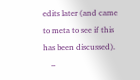edits later (and came to meta to see if this has been discussed).
    –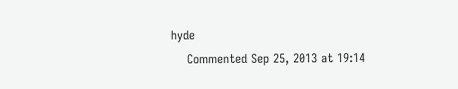hyde
    Commented Sep 25, 2013 at 19:14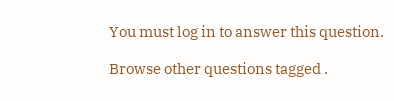You must log in to answer this question.

Browse other questions tagged .